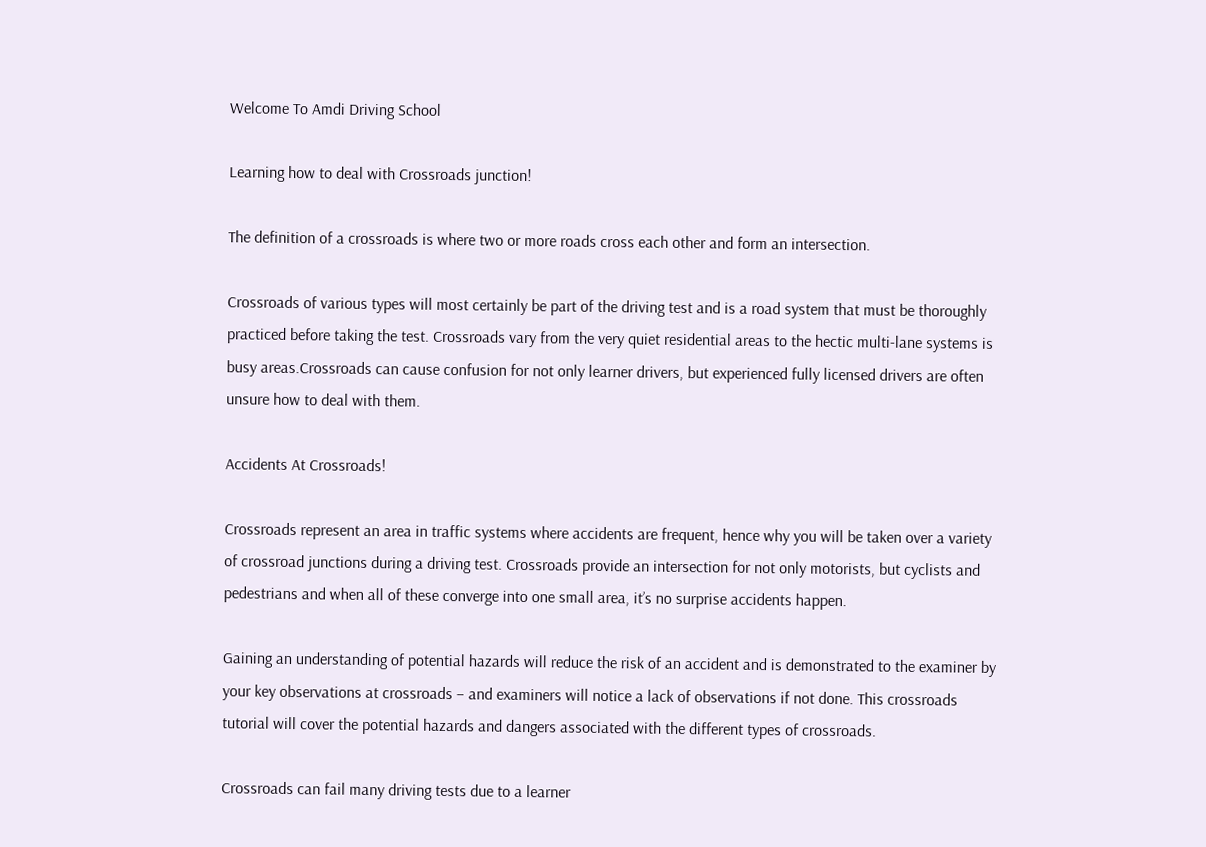Welcome To Amdi Driving School

Learning how to deal with Crossroads junction!

The definition of a crossroads is where two or more roads cross each other and form an intersection.

Crossroads of various types will most certainly be part of the driving test and is a road system that must be thoroughly practiced before taking the test. Crossroads vary from the very quiet residential areas to the hectic multi-lane systems is busy areas.Crossroads can cause confusion for not only learner drivers, but experienced fully licensed drivers are often unsure how to deal with them.

Accidents At Crossroads!

Crossroads represent an area in traffic systems where accidents are frequent, hence why you will be taken over a variety of crossroad junctions during a driving test. Crossroads provide an intersection for not only motorists, but cyclists and pedestrians and when all of these converge into one small area, it’s no surprise accidents happen.

Gaining an understanding of potential hazards will reduce the risk of an accident and is demonstrated to the examiner by your key observations at crossroads – and examiners will notice a lack of observations if not done. This crossroads tutorial will cover the potential hazards and dangers associated with the different types of crossroads.

Crossroads can fail many driving tests due to a learner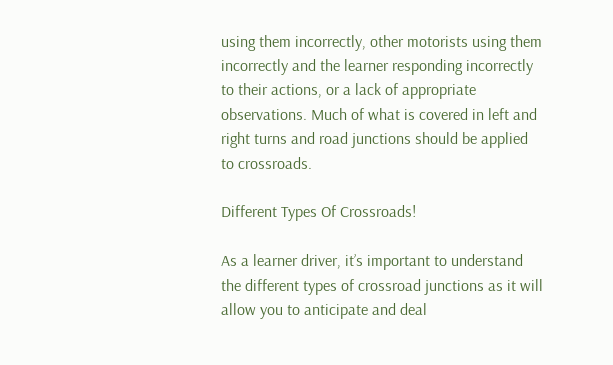using them incorrectly, other motorists using them incorrectly and the learner responding incorrectly to their actions, or a lack of appropriate observations. Much of what is covered in left and right turns and road junctions should be applied to crossroads.

Different Types Of Crossroads!

As a learner driver, it’s important to understand the different types of crossroad junctions as it will allow you to anticipate and deal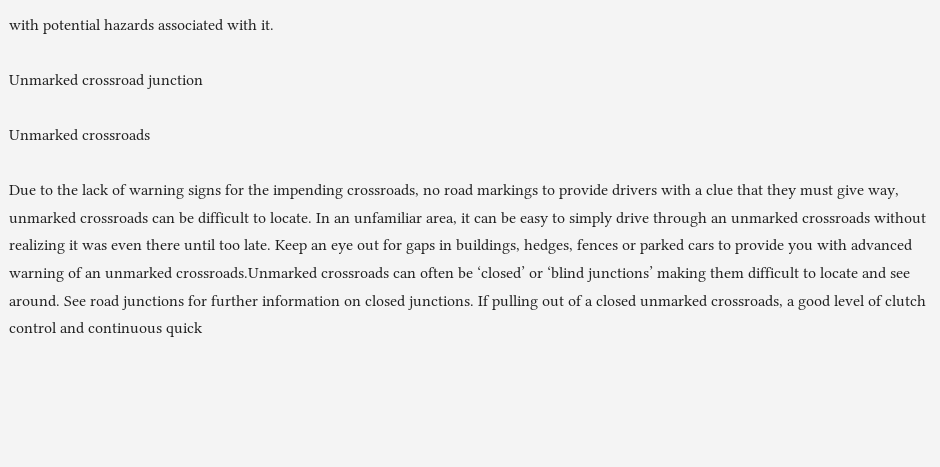with potential hazards associated with it.

Unmarked crossroad junction

Unmarked crossroads

Due to the lack of warning signs for the impending crossroads, no road markings to provide drivers with a clue that they must give way, unmarked crossroads can be difficult to locate. In an unfamiliar area, it can be easy to simply drive through an unmarked crossroads without realizing it was even there until too late. Keep an eye out for gaps in buildings, hedges, fences or parked cars to provide you with advanced warning of an unmarked crossroads.Unmarked crossroads can often be ‘closed’ or ‘blind junctions’ making them difficult to locate and see around. See road junctions for further information on closed junctions. If pulling out of a closed unmarked crossroads, a good level of clutch control and continuous quick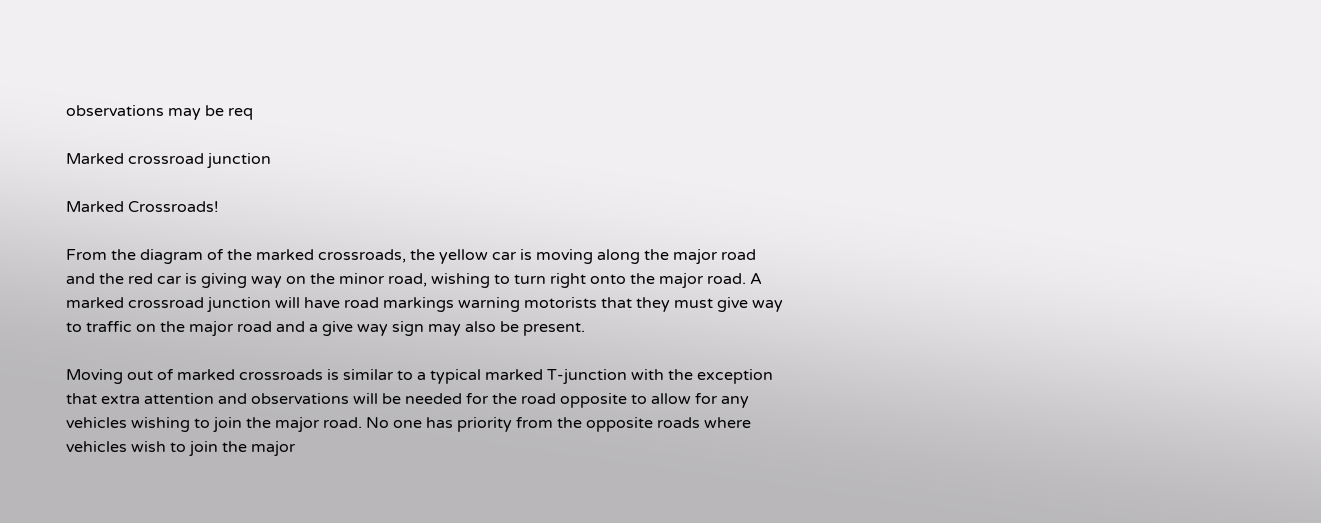observations may be req

Marked crossroad junction

Marked Crossroads!

From the diagram of the marked crossroads, the yellow car is moving along the major road and the red car is giving way on the minor road, wishing to turn right onto the major road. A marked crossroad junction will have road markings warning motorists that they must give way to traffic on the major road and a give way sign may also be present.

Moving out of marked crossroads is similar to a typical marked T-junction with the exception that extra attention and observations will be needed for the road opposite to allow for any vehicles wishing to join the major road. No one has priority from the opposite roads where vehicles wish to join the major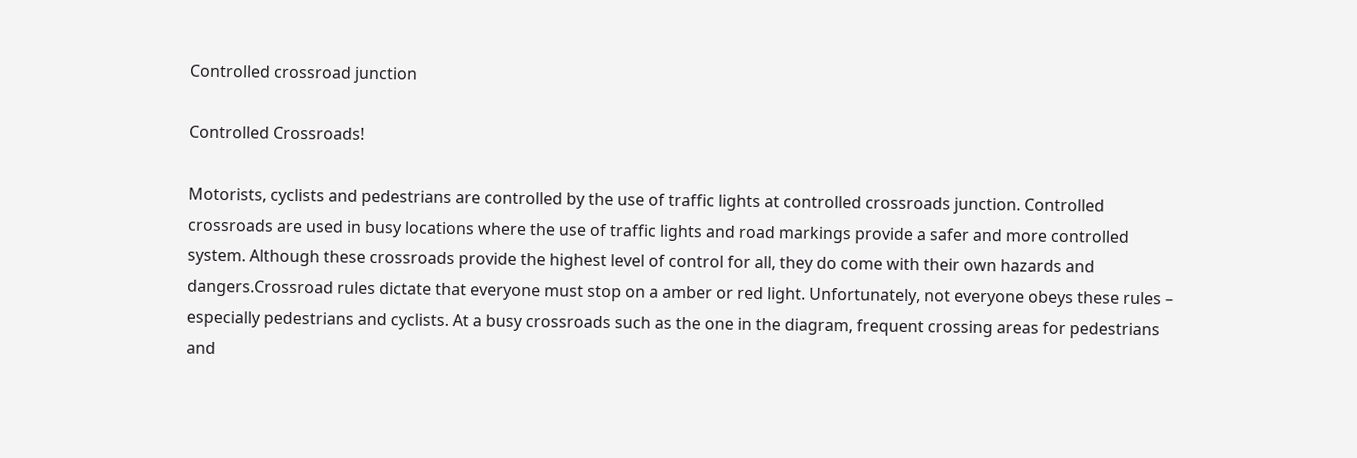Controlled crossroad junction

Controlled Crossroads!

Motorists, cyclists and pedestrians are controlled by the use of traffic lights at controlled crossroads junction. Controlled crossroads are used in busy locations where the use of traffic lights and road markings provide a safer and more controlled system. Although these crossroads provide the highest level of control for all, they do come with their own hazards and dangers.Crossroad rules dictate that everyone must stop on a amber or red light. Unfortunately, not everyone obeys these rules – especially pedestrians and cyclists. At a busy crossroads such as the one in the diagram, frequent crossing areas for pedestrians and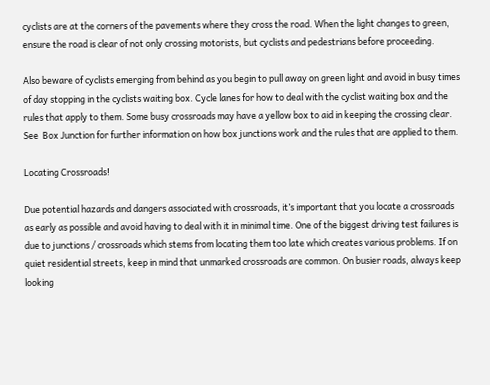cyclists are at the corners of the pavements where they cross the road. When the light changes to green, ensure the road is clear of not only crossing motorists, but cyclists and pedestrians before proceeding.

Also beware of cyclists emerging from behind as you begin to pull away on green light and avoid in busy times of day stopping in the cyclists waiting box. Cycle lanes for how to deal with the cyclist waiting box and the rules that apply to them. Some busy crossroads may have a yellow box to aid in keeping the crossing clear. See  Box Junction for further information on how box junctions work and the rules that are applied to them.

Locating Crossroads!

Due potential hazards and dangers associated with crossroads, it’s important that you locate a crossroads as early as possible and avoid having to deal with it in minimal time. One of the biggest driving test failures is due to junctions / crossroads which stems from locating them too late which creates various problems. If on quiet residential streets, keep in mind that unmarked crossroads are common. On busier roads, always keep looking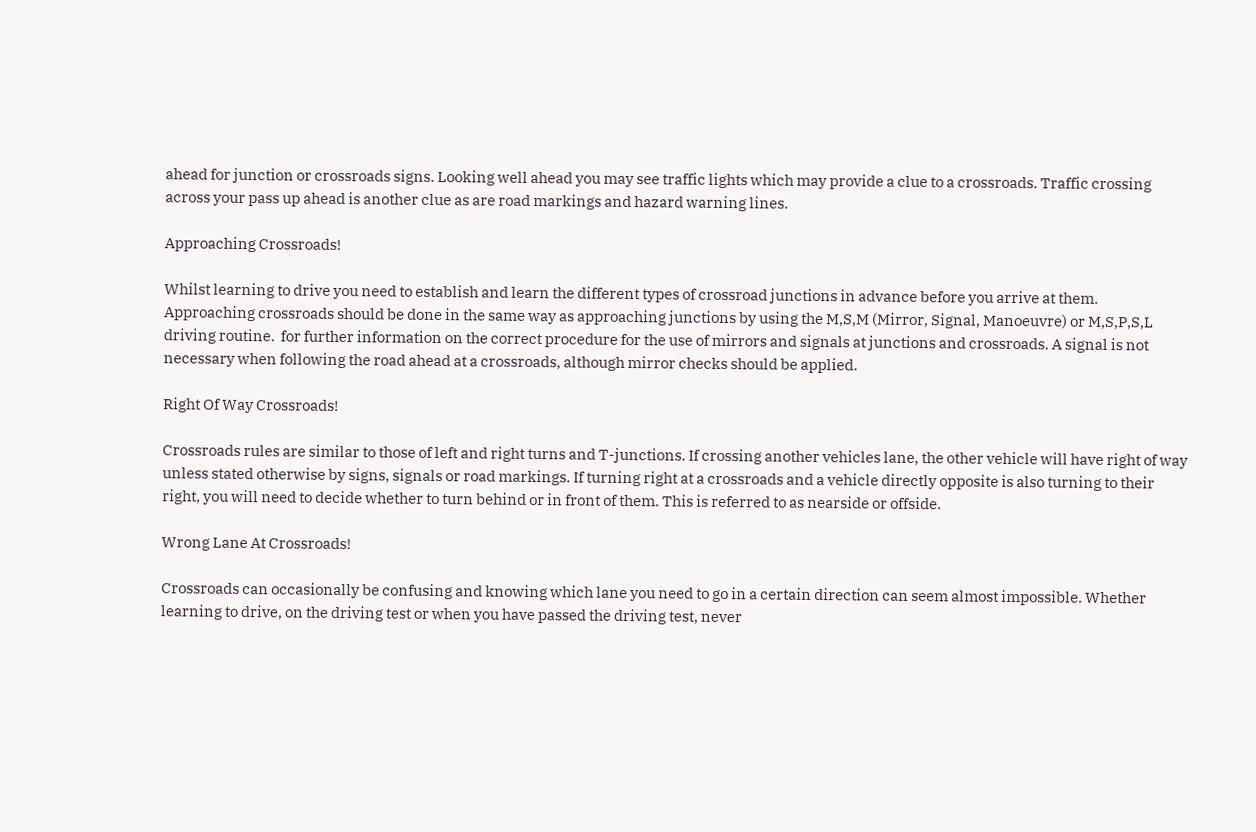ahead for junction or crossroads signs. Looking well ahead you may see traffic lights which may provide a clue to a crossroads. Traffic crossing across your pass up ahead is another clue as are road markings and hazard warning lines.

Approaching Crossroads!

Whilst learning to drive you need to establish and learn the different types of crossroad junctions in advance before you arrive at them. Approaching crossroads should be done in the same way as approaching junctions by using the M,S,M (Mirror, Signal, Manoeuvre) or M,S,P,S,L driving routine.  for further information on the correct procedure for the use of mirrors and signals at junctions and crossroads. A signal is not necessary when following the road ahead at a crossroads, although mirror checks should be applied.

Right Of Way Crossroads!

Crossroads rules are similar to those of left and right turns and T-junctions. If crossing another vehicles lane, the other vehicle will have right of way unless stated otherwise by signs, signals or road markings. If turning right at a crossroads and a vehicle directly opposite is also turning to their right, you will need to decide whether to turn behind or in front of them. This is referred to as nearside or offside.

Wrong Lane At Crossroads!

Crossroads can occasionally be confusing and knowing which lane you need to go in a certain direction can seem almost impossible. Whether learning to drive, on the driving test or when you have passed the driving test, never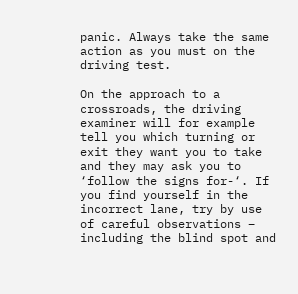panic. Always take the same action as you must on the driving test.

On the approach to a crossroads, the driving examiner will for example tell you which turning or exit they want you to take and they may ask you to ‘follow the signs for-‘. If you find yourself in the incorrect lane, try by use of careful observations – including the blind spot and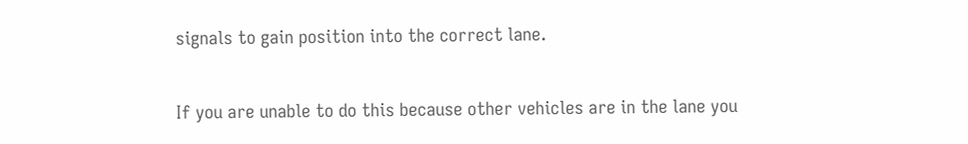signals to gain position into the correct lane.

If you are unable to do this because other vehicles are in the lane you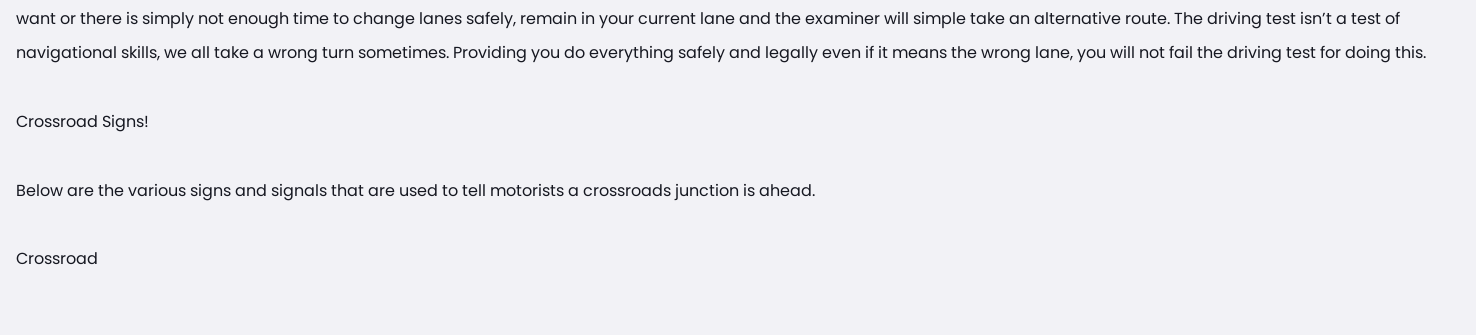want or there is simply not enough time to change lanes safely, remain in your current lane and the examiner will simple take an alternative route. The driving test isn’t a test of navigational skills, we all take a wrong turn sometimes. Providing you do everything safely and legally even if it means the wrong lane, you will not fail the driving test for doing this.

Crossroad Signs!

Below are the various signs and signals that are used to tell motorists a crossroads junction is ahead.

Crossroad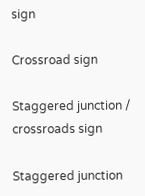sign

Crossroad sign

Staggered junction / crossroads sign

Staggered junction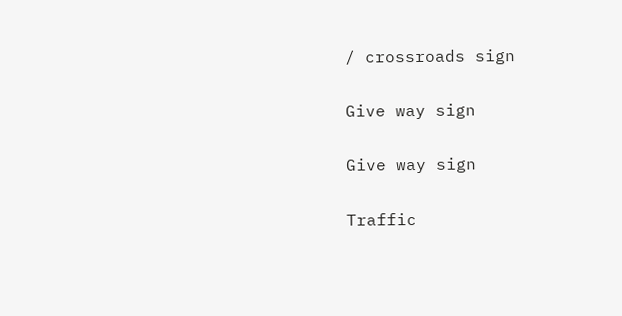/ crossroads sign

Give way sign

Give way sign

Traffic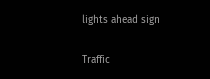lights ahead sign

Traffic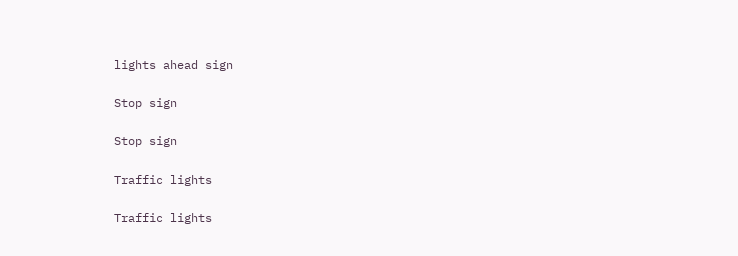lights ahead sign

Stop sign

Stop sign

Traffic lights

Traffic lights